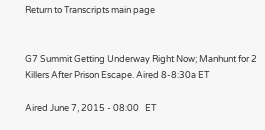Return to Transcripts main page


G7 Summit Getting Underway Right Now; Manhunt for 2 Killers After Prison Escape. Aired 8-8:30a ET

Aired June 7, 2015 - 08:00   ET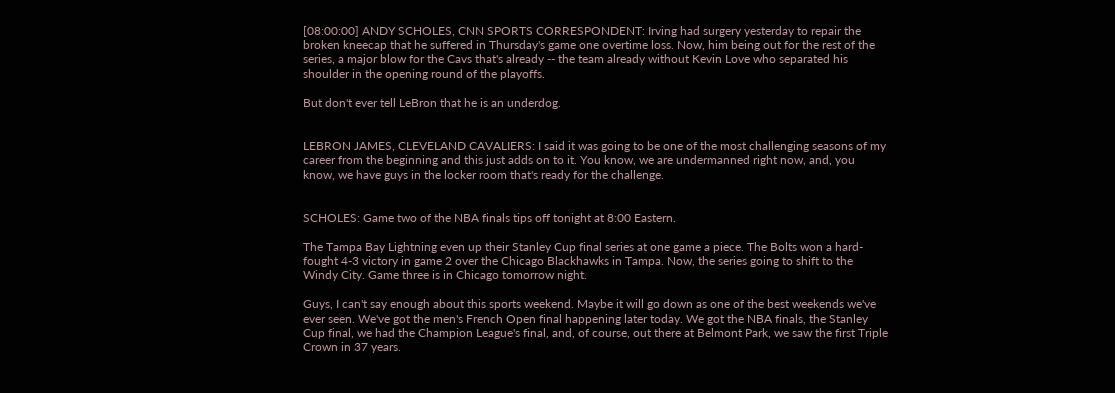[08:00:00] ANDY SCHOLES, CNN SPORTS CORRESPONDENT: Irving had surgery yesterday to repair the broken kneecap that he suffered in Thursday's game one overtime loss. Now, him being out for the rest of the series, a major blow for the Cavs that's already -- the team already without Kevin Love who separated his shoulder in the opening round of the playoffs.

But don't ever tell LeBron that he is an underdog.


LEBRON JAMES, CLEVELAND CAVALIERS: I said it was going to be one of the most challenging seasons of my career from the beginning and this just adds on to it. You know, we are undermanned right now, and, you know, we have guys in the locker room that's ready for the challenge.


SCHOLES: Game two of the NBA finals tips off tonight at 8:00 Eastern.

The Tampa Bay Lightning even up their Stanley Cup final series at one game a piece. The Bolts won a hard-fought 4-3 victory in game 2 over the Chicago Blackhawks in Tampa. Now, the series going to shift to the Windy City. Game three is in Chicago tomorrow night.

Guys, I can't say enough about this sports weekend. Maybe it will go down as one of the best weekends we've ever seen. We've got the men's French Open final happening later today. We got the NBA finals, the Stanley Cup final, we had the Champion League's final, and, of course, out there at Belmont Park, we saw the first Triple Crown in 37 years.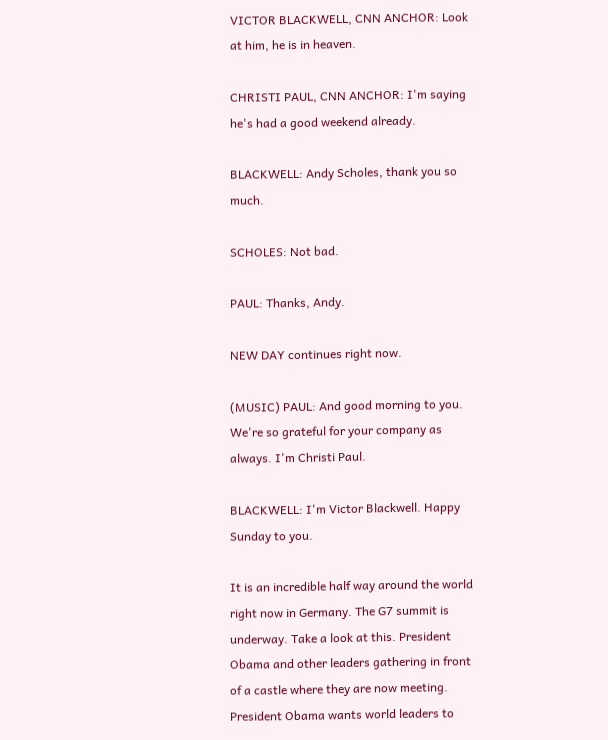VICTOR BLACKWELL, CNN ANCHOR: Look at him, he is in heaven.

CHRISTI PAUL, CNN ANCHOR: I'm saying he's had a good weekend already.

BLACKWELL: Andy Scholes, thank you so much.

SCHOLES: Not bad.

PAUL: Thanks, Andy.

NEW DAY continues right now.

(MUSIC) PAUL: And good morning to you. We're so grateful for your company as always. I'm Christi Paul.

BLACKWELL: I'm Victor Blackwell. Happy Sunday to you.

It is an incredible half way around the world right now in Germany. The G7 summit is underway. Take a look at this. President Obama and other leaders gathering in front of a castle where they are now meeting. President Obama wants world leaders to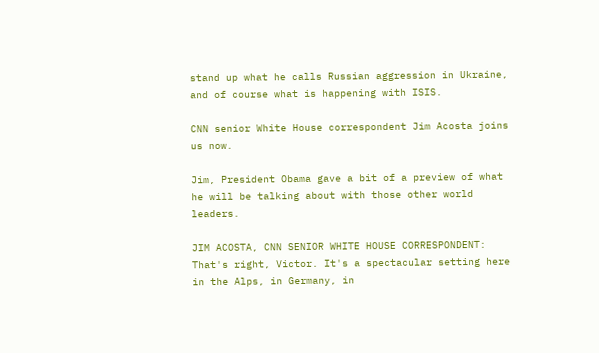stand up what he calls Russian aggression in Ukraine, and of course what is happening with ISIS.

CNN senior White House correspondent Jim Acosta joins us now.

Jim, President Obama gave a bit of a preview of what he will be talking about with those other world leaders.

JIM ACOSTA, CNN SENIOR WHITE HOUSE CORRESPONDENT: That's right, Victor. It's a spectacular setting here in the Alps, in Germany, in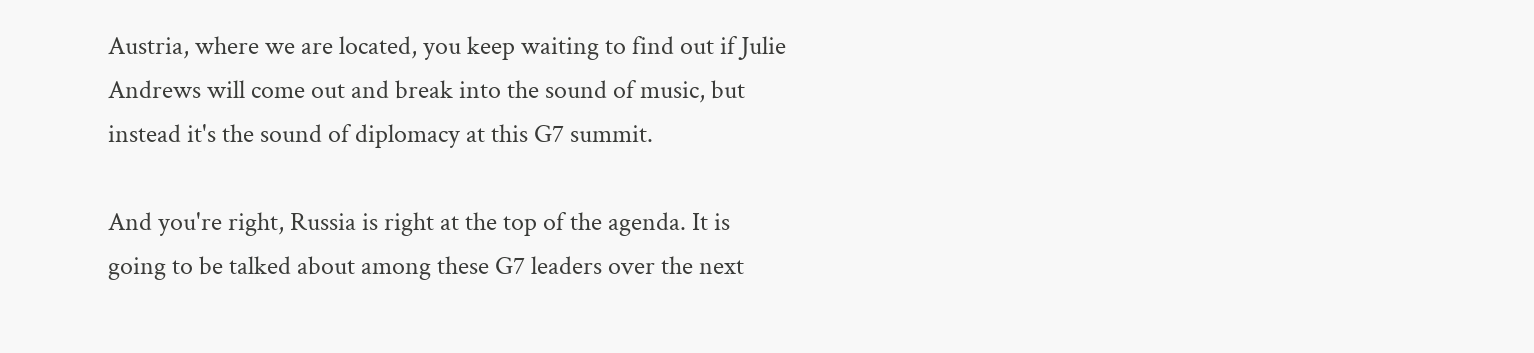Austria, where we are located, you keep waiting to find out if Julie Andrews will come out and break into the sound of music, but instead it's the sound of diplomacy at this G7 summit.

And you're right, Russia is right at the top of the agenda. It is going to be talked about among these G7 leaders over the next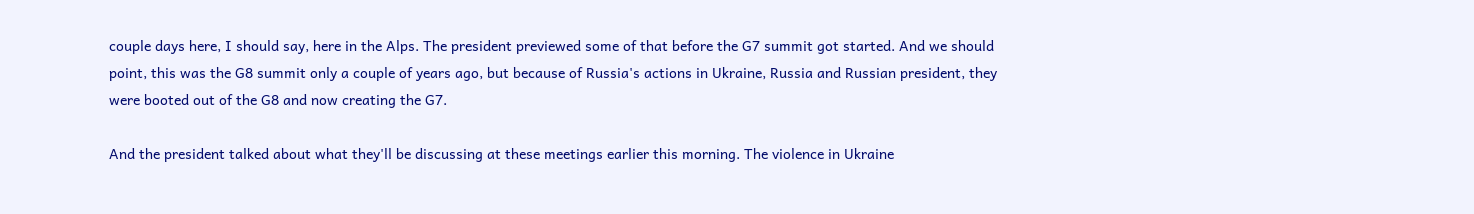couple days here, I should say, here in the Alps. The president previewed some of that before the G7 summit got started. And we should point, this was the G8 summit only a couple of years ago, but because of Russia's actions in Ukraine, Russia and Russian president, they were booted out of the G8 and now creating the G7.

And the president talked about what they'll be discussing at these meetings earlier this morning. The violence in Ukraine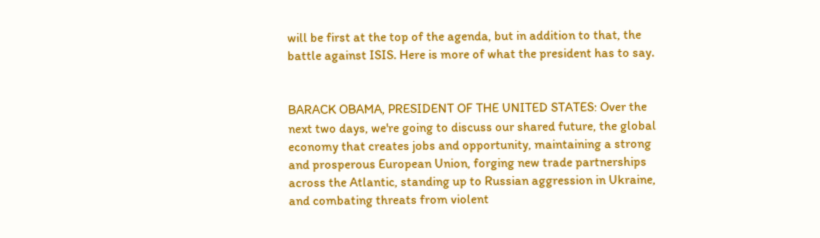will be first at the top of the agenda, but in addition to that, the battle against ISIS. Here is more of what the president has to say.


BARACK OBAMA, PRESIDENT OF THE UNITED STATES: Over the next two days, we're going to discuss our shared future, the global economy that creates jobs and opportunity, maintaining a strong and prosperous European Union, forging new trade partnerships across the Atlantic, standing up to Russian aggression in Ukraine, and combating threats from violent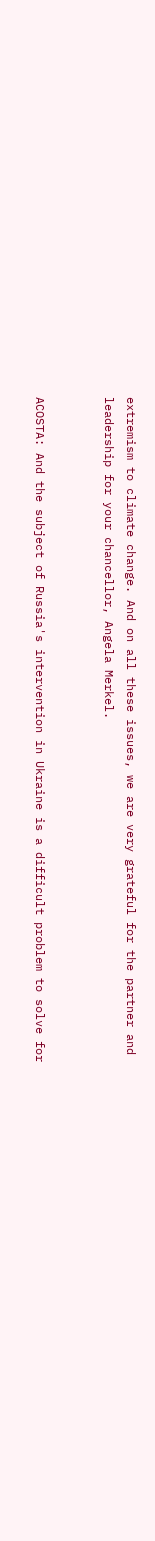extremism to climate change. And on all these issues, we are very grateful for the partner and leadership for your chancellor, Angela Merkel.


ACOSTA: And the subject of Russia's intervention in Ukraine is a difficult problem to solve for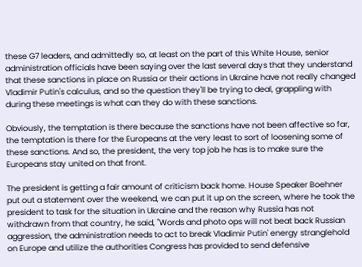these G7 leaders, and admittedly so, at least on the part of this White House, senior administration officials have been saying over the last several days that they understand that these sanctions in place on Russia or their actions in Ukraine have not really changed Vladimir Putin's calculus, and so the question they'll be trying to deal, grappling with during these meetings is what can they do with these sanctions.

Obviously, the temptation is there because the sanctions have not been affective so far, the temptation is there for the Europeans at the very least to sort of loosening some of these sanctions. And so, the president, the very top job he has is to make sure the Europeans stay united on that front.

The president is getting a fair amount of criticism back home. House Speaker Boehner put out a statement over the weekend, we can put it up on the screen, where he took the president to task for the situation in Ukraine and the reason why Russia has not withdrawn from that country, he said, "Words and photo ops will not beat back Russian aggression, the administration needs to act to break Vladimir Putin' energy stranglehold on Europe and utilize the authorities Congress has provided to send defensive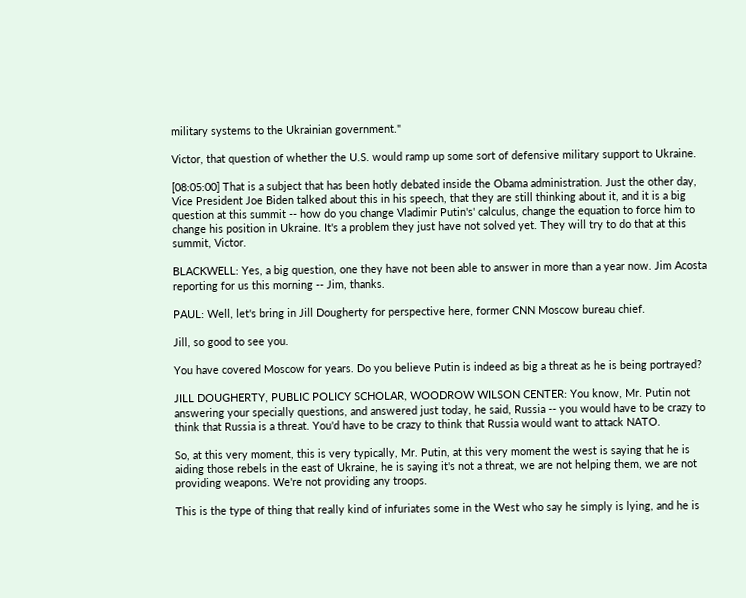military systems to the Ukrainian government."

Victor, that question of whether the U.S. would ramp up some sort of defensive military support to Ukraine.

[08:05:00] That is a subject that has been hotly debated inside the Obama administration. Just the other day, Vice President Joe Biden talked about this in his speech, that they are still thinking about it, and it is a big question at this summit -- how do you change Vladimir Putin's' calculus, change the equation to force him to change his position in Ukraine. It's a problem they just have not solved yet. They will try to do that at this summit, Victor.

BLACKWELL: Yes, a big question, one they have not been able to answer in more than a year now. Jim Acosta reporting for us this morning -- Jim, thanks.

PAUL: Well, let's bring in Jill Dougherty for perspective here, former CNN Moscow bureau chief.

Jill, so good to see you.

You have covered Moscow for years. Do you believe Putin is indeed as big a threat as he is being portrayed?

JILL DOUGHERTY, PUBLIC POLICY SCHOLAR, WOODROW WILSON CENTER: You know, Mr. Putin not answering your specially questions, and answered just today, he said, Russia -- you would have to be crazy to think that Russia is a threat. You'd have to be crazy to think that Russia would want to attack NATO.

So, at this very moment, this is very typically, Mr. Putin, at this very moment the west is saying that he is aiding those rebels in the east of Ukraine, he is saying it's not a threat, we are not helping them, we are not providing weapons. We're not providing any troops.

This is the type of thing that really kind of infuriates some in the West who say he simply is lying, and he is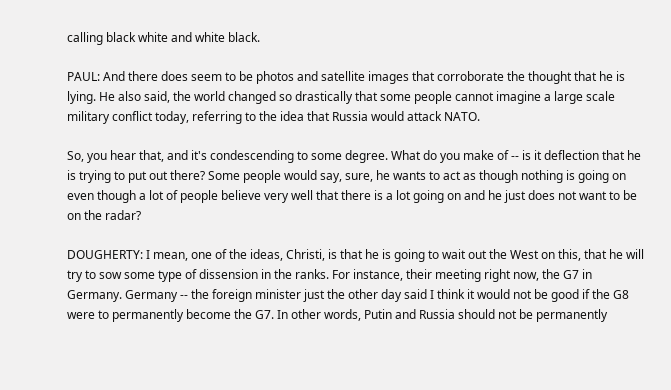calling black white and white black.

PAUL: And there does seem to be photos and satellite images that corroborate the thought that he is lying. He also said, the world changed so drastically that some people cannot imagine a large scale military conflict today, referring to the idea that Russia would attack NATO.

So, you hear that, and it's condescending to some degree. What do you make of -- is it deflection that he is trying to put out there? Some people would say, sure, he wants to act as though nothing is going on even though a lot of people believe very well that there is a lot going on and he just does not want to be on the radar?

DOUGHERTY: I mean, one of the ideas, Christi, is that he is going to wait out the West on this, that he will try to sow some type of dissension in the ranks. For instance, their meeting right now, the G7 in Germany. Germany -- the foreign minister just the other day said I think it would not be good if the G8 were to permanently become the G7. In other words, Putin and Russia should not be permanently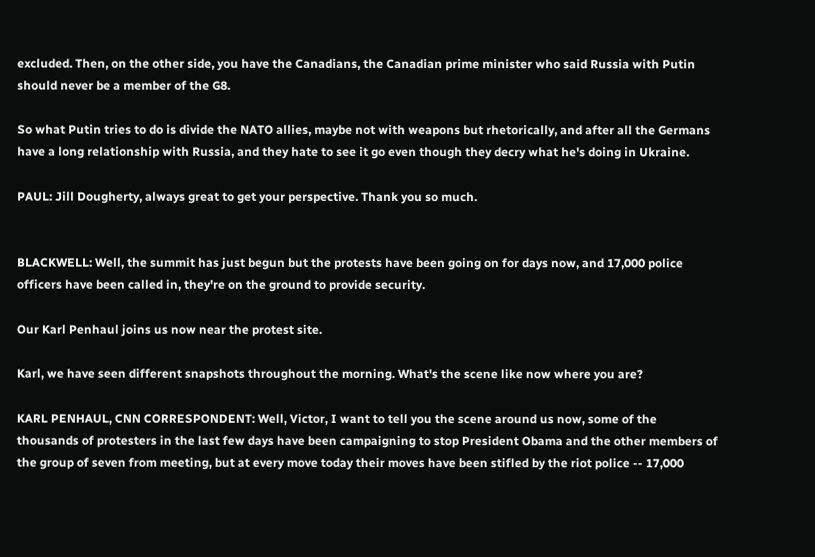excluded. Then, on the other side, you have the Canadians, the Canadian prime minister who said Russia with Putin should never be a member of the G8.

So what Putin tries to do is divide the NATO allies, maybe not with weapons but rhetorically, and after all the Germans have a long relationship with Russia, and they hate to see it go even though they decry what he's doing in Ukraine.

PAUL: Jill Dougherty, always great to get your perspective. Thank you so much.


BLACKWELL: Well, the summit has just begun but the protests have been going on for days now, and 17,000 police officers have been called in, they're on the ground to provide security.

Our Karl Penhaul joins us now near the protest site.

Karl, we have seen different snapshots throughout the morning. What's the scene like now where you are?

KARL PENHAUL, CNN CORRESPONDENT: Well, Victor, I want to tell you the scene around us now, some of the thousands of protesters in the last few days have been campaigning to stop President Obama and the other members of the group of seven from meeting, but at every move today their moves have been stifled by the riot police -- 17,000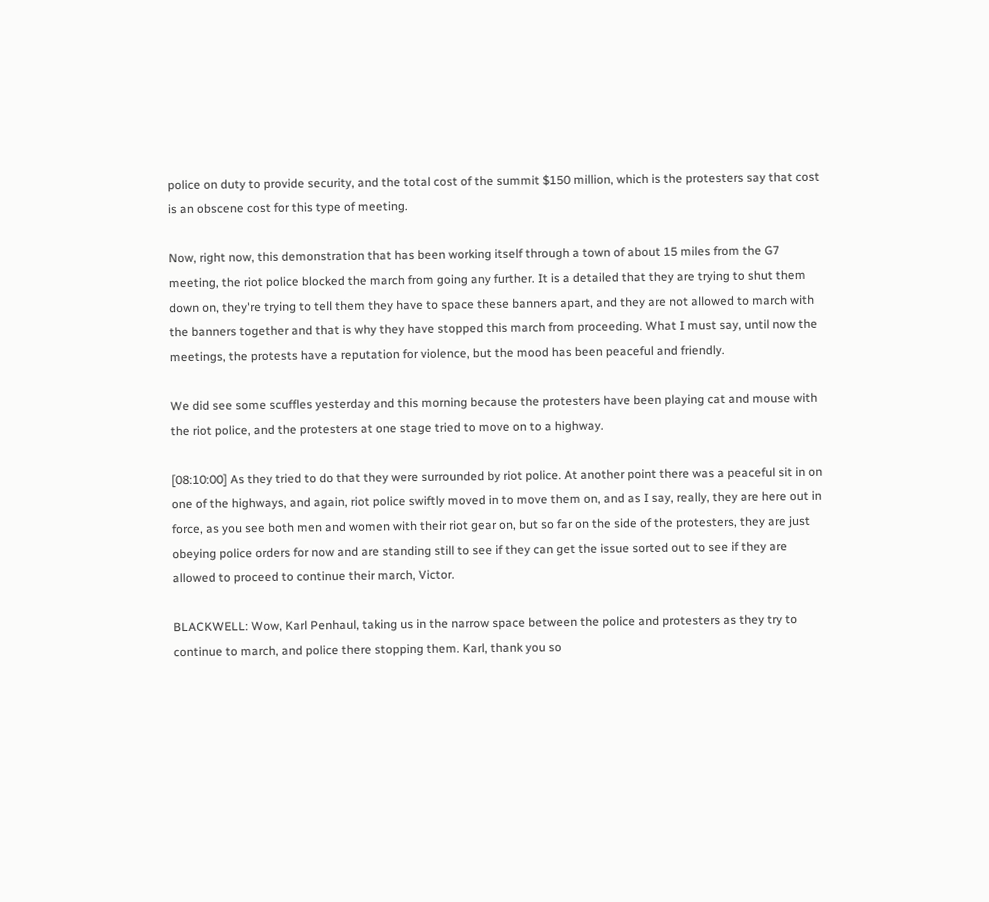police on duty to provide security, and the total cost of the summit $150 million, which is the protesters say that cost is an obscene cost for this type of meeting.

Now, right now, this demonstration that has been working itself through a town of about 15 miles from the G7 meeting, the riot police blocked the march from going any further. It is a detailed that they are trying to shut them down on, they're trying to tell them they have to space these banners apart, and they are not allowed to march with the banners together and that is why they have stopped this march from proceeding. What I must say, until now the meetings, the protests have a reputation for violence, but the mood has been peaceful and friendly.

We did see some scuffles yesterday and this morning because the protesters have been playing cat and mouse with the riot police, and the protesters at one stage tried to move on to a highway.

[08:10:00] As they tried to do that they were surrounded by riot police. At another point there was a peaceful sit in on one of the highways, and again, riot police swiftly moved in to move them on, and as I say, really, they are here out in force, as you see both men and women with their riot gear on, but so far on the side of the protesters, they are just obeying police orders for now and are standing still to see if they can get the issue sorted out to see if they are allowed to proceed to continue their march, Victor.

BLACKWELL: Wow, Karl Penhaul, taking us in the narrow space between the police and protesters as they try to continue to march, and police there stopping them. Karl, thank you so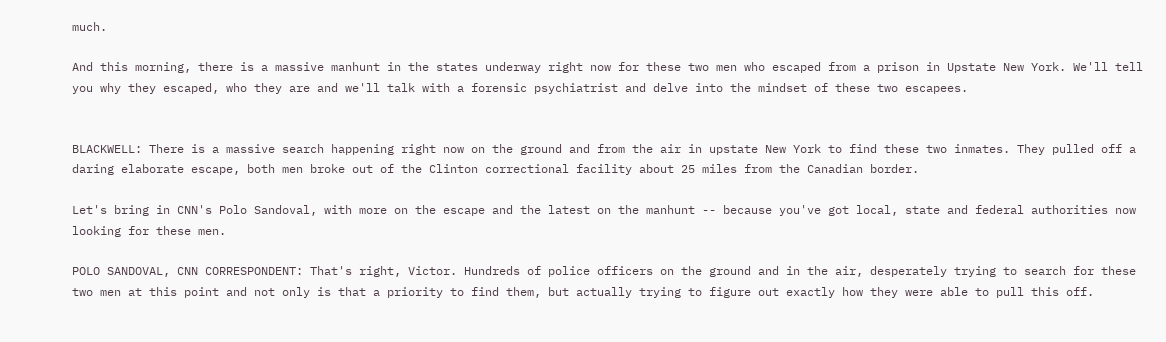much.

And this morning, there is a massive manhunt in the states underway right now for these two men who escaped from a prison in Upstate New York. We'll tell you why they escaped, who they are and we'll talk with a forensic psychiatrist and delve into the mindset of these two escapees.


BLACKWELL: There is a massive search happening right now on the ground and from the air in upstate New York to find these two inmates. They pulled off a daring elaborate escape, both men broke out of the Clinton correctional facility about 25 miles from the Canadian border.

Let's bring in CNN's Polo Sandoval, with more on the escape and the latest on the manhunt -- because you've got local, state and federal authorities now looking for these men.

POLO SANDOVAL, CNN CORRESPONDENT: That's right, Victor. Hundreds of police officers on the ground and in the air, desperately trying to search for these two men at this point and not only is that a priority to find them, but actually trying to figure out exactly how they were able to pull this off.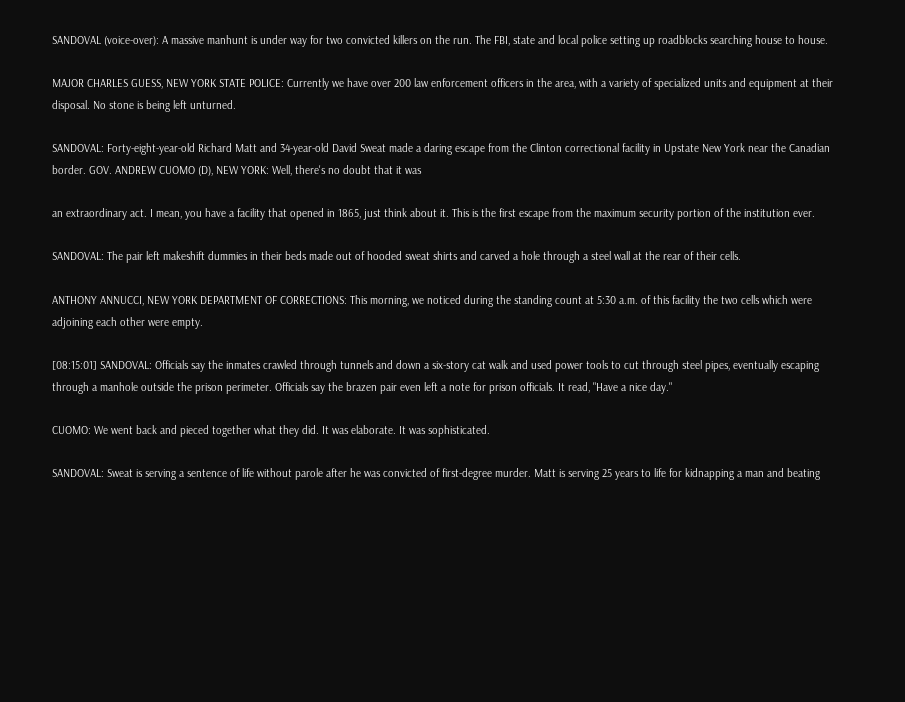SANDOVAL (voice-over): A massive manhunt is under way for two convicted killers on the run. The FBI, state and local police setting up roadblocks searching house to house.

MAJOR CHARLES GUESS, NEW YORK STATE POLICE: Currently we have over 200 law enforcement officers in the area, with a variety of specialized units and equipment at their disposal. No stone is being left unturned.

SANDOVAL: Forty-eight-year-old Richard Matt and 34-year-old David Sweat made a daring escape from the Clinton correctional facility in Upstate New York near the Canadian border. GOV. ANDREW CUOMO (D), NEW YORK: Well, there's no doubt that it was

an extraordinary act. I mean, you have a facility that opened in 1865, just think about it. This is the first escape from the maximum security portion of the institution ever.

SANDOVAL: The pair left makeshift dummies in their beds made out of hooded sweat shirts and carved a hole through a steel wall at the rear of their cells.

ANTHONY ANNUCCI, NEW YORK DEPARTMENT OF CORRECTIONS: This morning, we noticed during the standing count at 5:30 a.m. of this facility the two cells which were adjoining each other were empty.

[08:15:01] SANDOVAL: Officials say the inmates crawled through tunnels and down a six-story cat walk and used power tools to cut through steel pipes, eventually escaping through a manhole outside the prison perimeter. Officials say the brazen pair even left a note for prison officials. It read, "Have a nice day."

CUOMO: We went back and pieced together what they did. It was elaborate. It was sophisticated.

SANDOVAL: Sweat is serving a sentence of life without parole after he was convicted of first-degree murder. Matt is serving 25 years to life for kidnapping a man and beating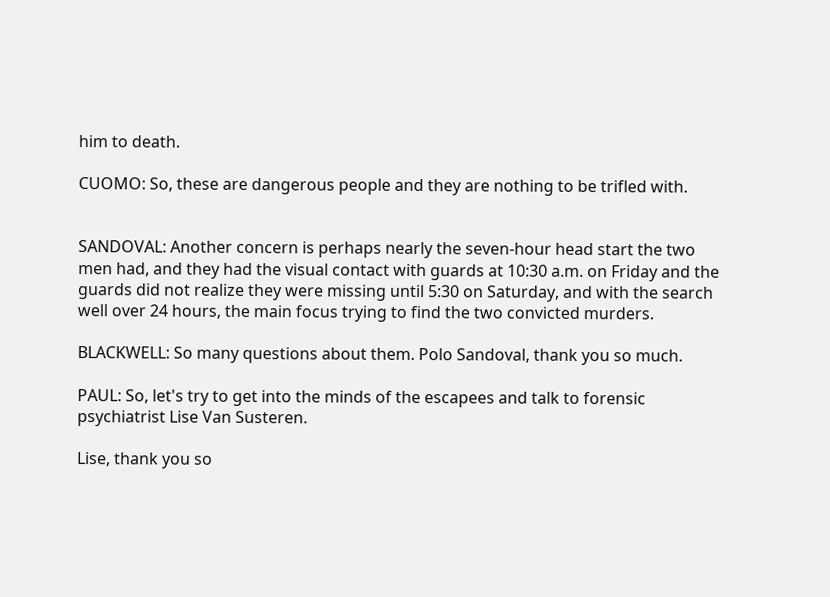him to death.

CUOMO: So, these are dangerous people and they are nothing to be trifled with.


SANDOVAL: Another concern is perhaps nearly the seven-hour head start the two men had, and they had the visual contact with guards at 10:30 a.m. on Friday and the guards did not realize they were missing until 5:30 on Saturday, and with the search well over 24 hours, the main focus trying to find the two convicted murders.

BLACKWELL: So many questions about them. Polo Sandoval, thank you so much.

PAUL: So, let's try to get into the minds of the escapees and talk to forensic psychiatrist Lise Van Susteren.

Lise, thank you so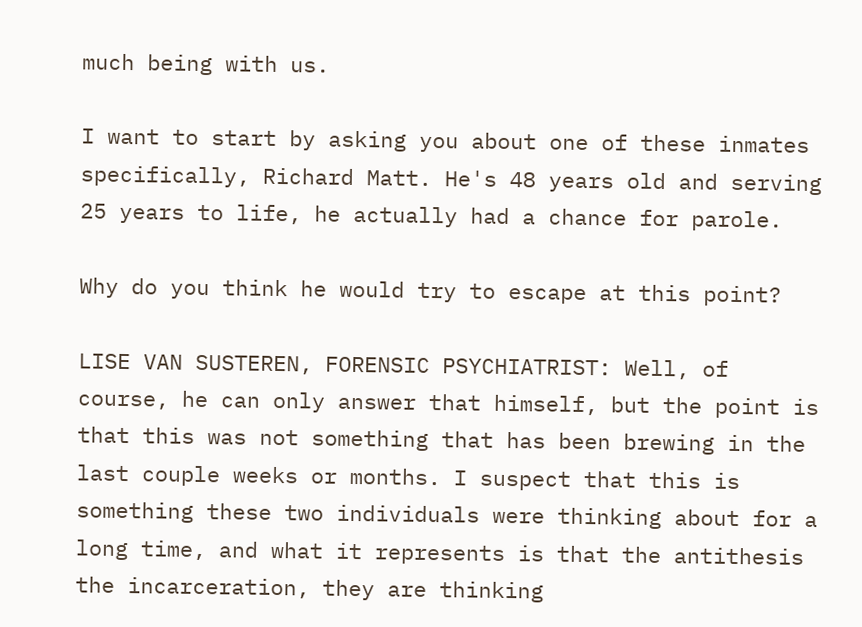much being with us.

I want to start by asking you about one of these inmates specifically, Richard Matt. He's 48 years old and serving 25 years to life, he actually had a chance for parole.

Why do you think he would try to escape at this point?

LISE VAN SUSTEREN, FORENSIC PSYCHIATRIST: Well, of course, he can only answer that himself, but the point is that this was not something that has been brewing in the last couple weeks or months. I suspect that this is something these two individuals were thinking about for a long time, and what it represents is that the antithesis the incarceration, they are thinking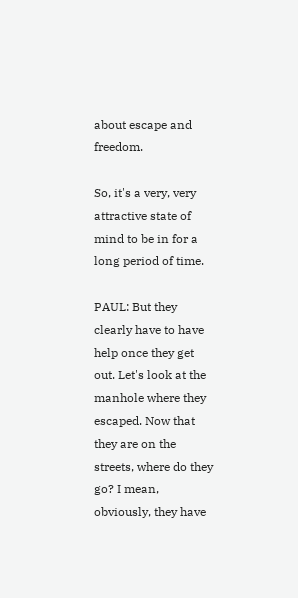about escape and freedom.

So, it's a very, very attractive state of mind to be in for a long period of time.

PAUL: But they clearly have to have help once they get out. Let's look at the manhole where they escaped. Now that they are on the streets, where do they go? I mean, obviously, they have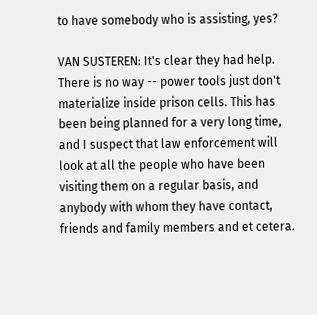to have somebody who is assisting, yes?

VAN SUSTEREN: It's clear they had help. There is no way -- power tools just don't materialize inside prison cells. This has been being planned for a very long time, and I suspect that law enforcement will look at all the people who have been visiting them on a regular basis, and anybody with whom they have contact, friends and family members and et cetera.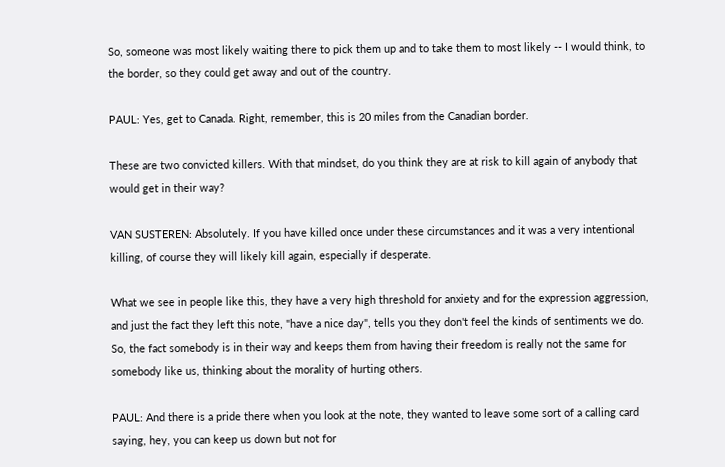So, someone was most likely waiting there to pick them up and to take them to most likely -- I would think, to the border, so they could get away and out of the country.

PAUL: Yes, get to Canada. Right, remember, this is 20 miles from the Canadian border.

These are two convicted killers. With that mindset, do you think they are at risk to kill again of anybody that would get in their way?

VAN SUSTEREN: Absolutely. If you have killed once under these circumstances and it was a very intentional killing, of course they will likely kill again, especially if desperate.

What we see in people like this, they have a very high threshold for anxiety and for the expression aggression, and just the fact they left this note, "have a nice day", tells you they don't feel the kinds of sentiments we do. So, the fact somebody is in their way and keeps them from having their freedom is really not the same for somebody like us, thinking about the morality of hurting others.

PAUL: And there is a pride there when you look at the note, they wanted to leave some sort of a calling card saying, hey, you can keep us down but not for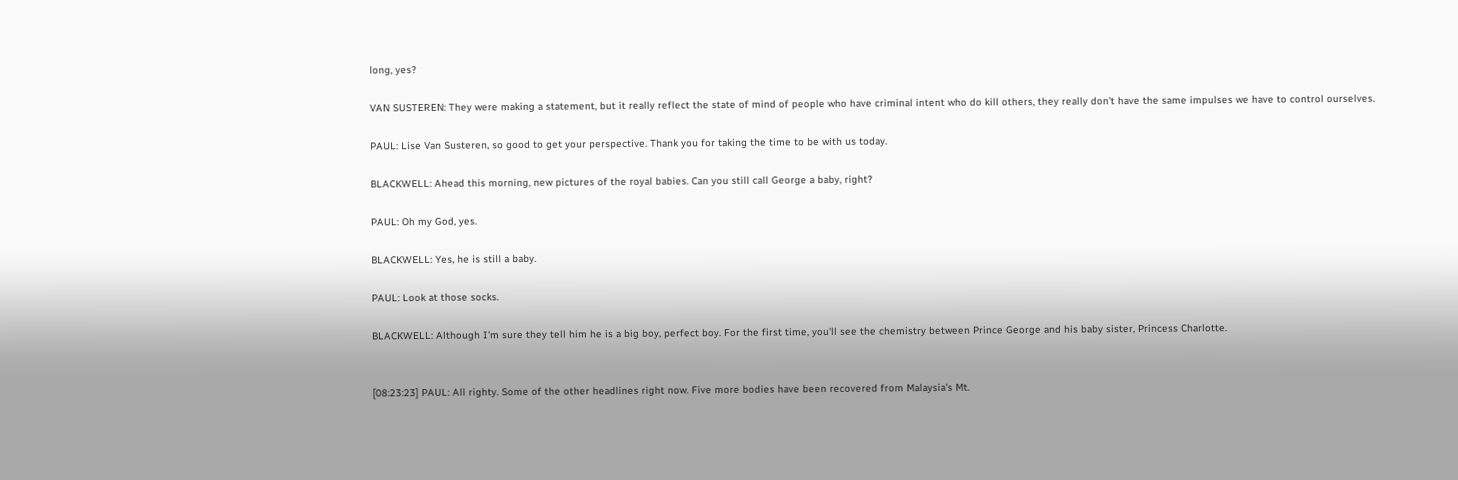long, yes?

VAN SUSTEREN: They were making a statement, but it really reflect the state of mind of people who have criminal intent who do kill others, they really don't have the same impulses we have to control ourselves.

PAUL: Lise Van Susteren, so good to get your perspective. Thank you for taking the time to be with us today.

BLACKWELL: Ahead this morning, new pictures of the royal babies. Can you still call George a baby, right?

PAUL: Oh my God, yes.

BLACKWELL: Yes, he is still a baby.

PAUL: Look at those socks.

BLACKWELL: Although I'm sure they tell him he is a big boy, perfect boy. For the first time, you'll see the chemistry between Prince George and his baby sister, Princess Charlotte.


[08:23:23] PAUL: All righty. Some of the other headlines right now. Five more bodies have been recovered from Malaysia's Mt.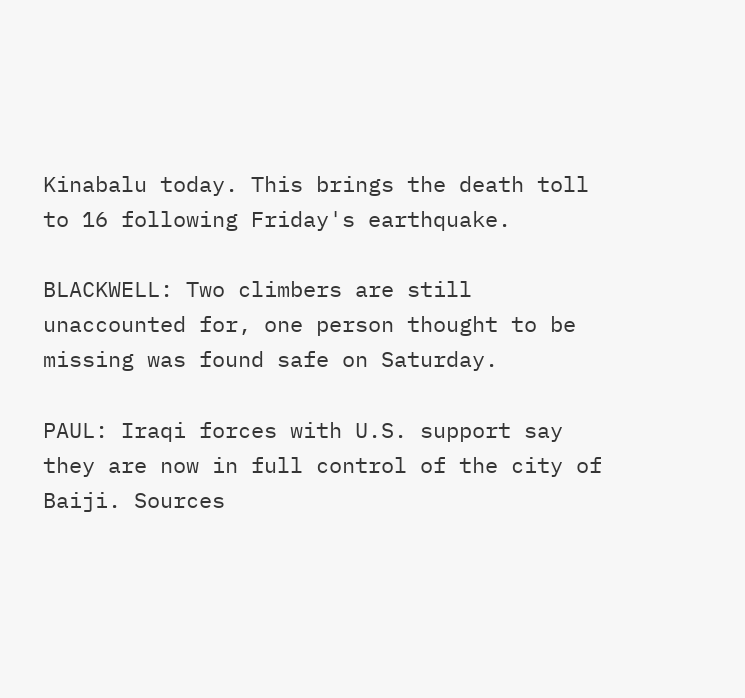Kinabalu today. This brings the death toll to 16 following Friday's earthquake.

BLACKWELL: Two climbers are still unaccounted for, one person thought to be missing was found safe on Saturday.

PAUL: Iraqi forces with U.S. support say they are now in full control of the city of Baiji. Sources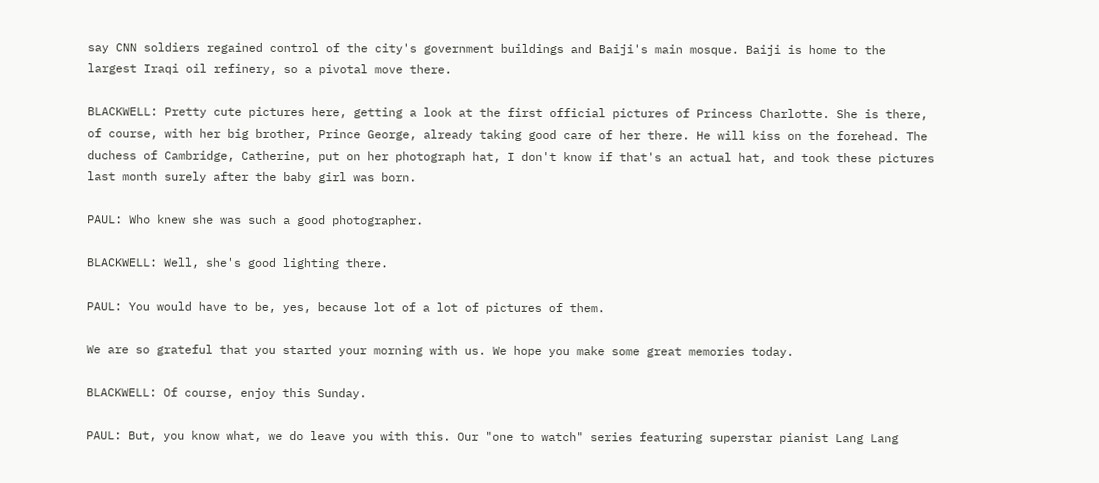say CNN soldiers regained control of the city's government buildings and Baiji's main mosque. Baiji is home to the largest Iraqi oil refinery, so a pivotal move there.

BLACKWELL: Pretty cute pictures here, getting a look at the first official pictures of Princess Charlotte. She is there, of course, with her big brother, Prince George, already taking good care of her there. He will kiss on the forehead. The duchess of Cambridge, Catherine, put on her photograph hat, I don't know if that's an actual hat, and took these pictures last month surely after the baby girl was born.

PAUL: Who knew she was such a good photographer.

BLACKWELL: Well, she's good lighting there.

PAUL: You would have to be, yes, because lot of a lot of pictures of them.

We are so grateful that you started your morning with us. We hope you make some great memories today.

BLACKWELL: Of course, enjoy this Sunday.

PAUL: But, you know what, we do leave you with this. Our "one to watch" series featuring superstar pianist Lang Lang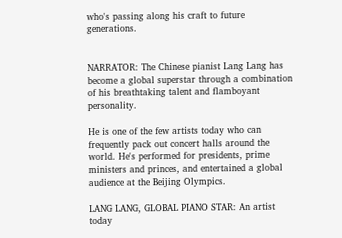who's passing along his craft to future generations.


NARRATOR: The Chinese pianist Lang Lang has become a global superstar through a combination of his breathtaking talent and flamboyant personality.

He is one of the few artists today who can frequently pack out concert halls around the world. He's performed for presidents, prime ministers and princes, and entertained a global audience at the Beijing Olympics.

LANG LANG, GLOBAL PIANO STAR: An artist today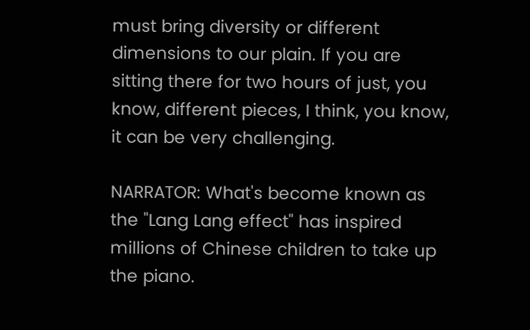must bring diversity or different dimensions to our plain. If you are sitting there for two hours of just, you know, different pieces, I think, you know, it can be very challenging.

NARRATOR: What's become known as the "Lang Lang effect" has inspired millions of Chinese children to take up the piano.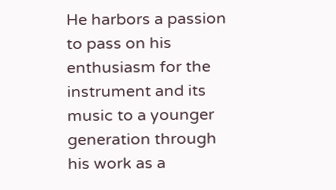He harbors a passion to pass on his enthusiasm for the instrument and its music to a younger generation through his work as a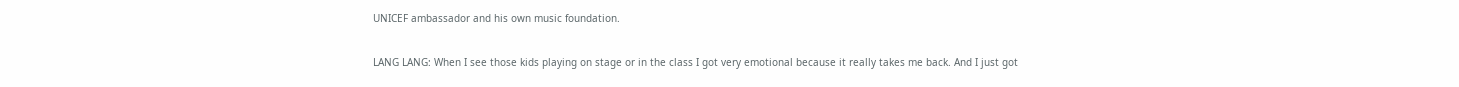UNICEF ambassador and his own music foundation.

LANG LANG: When I see those kids playing on stage or in the class I got very emotional because it really takes me back. And I just got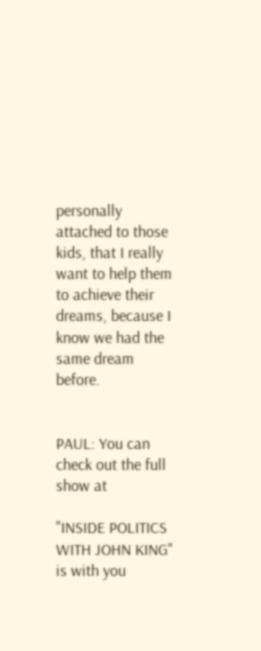personally attached to those kids, that I really want to help them to achieve their dreams, because I know we had the same dream before.


PAUL: You can check out the full show at

"INSIDE POLITICS WITH JOHN KING" is with you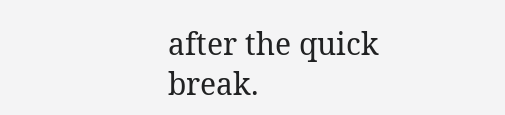after the quick break.